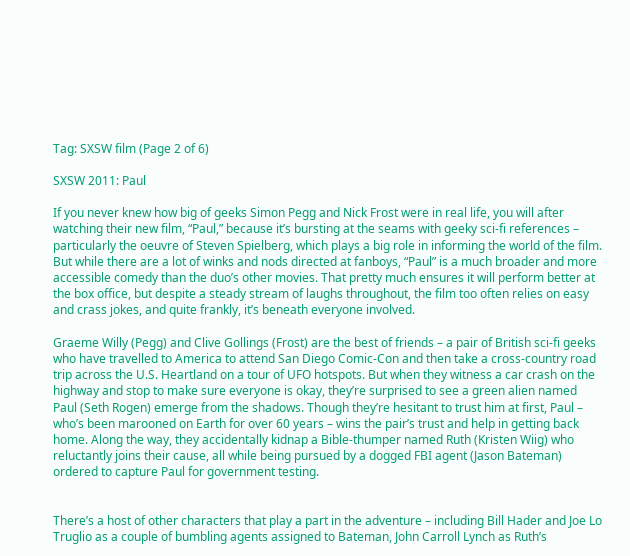Tag: SXSW film (Page 2 of 6)

SXSW 2011: Paul

If you never knew how big of geeks Simon Pegg and Nick Frost were in real life, you will after watching their new film, “Paul,” because it’s bursting at the seams with geeky sci-fi references – particularly the oeuvre of Steven Spielberg, which plays a big role in informing the world of the film. But while there are a lot of winks and nods directed at fanboys, “Paul” is a much broader and more accessible comedy than the duo’s other movies. That pretty much ensures it will perform better at the box office, but despite a steady stream of laughs throughout, the film too often relies on easy and crass jokes, and quite frankly, it’s beneath everyone involved.

Graeme Willy (Pegg) and Clive Gollings (Frost) are the best of friends – a pair of British sci-fi geeks who have travelled to America to attend San Diego Comic-Con and then take a cross-country road trip across the U.S. Heartland on a tour of UFO hotspots. But when they witness a car crash on the highway and stop to make sure everyone is okay, they’re surprised to see a green alien named Paul (Seth Rogen) emerge from the shadows. Though they’re hesitant to trust him at first, Paul – who’s been marooned on Earth for over 60 years – wins the pair’s trust and help in getting back home. Along the way, they accidentally kidnap a Bible-thumper named Ruth (Kristen Wiig) who reluctantly joins their cause, all while being pursued by a dogged FBI agent (Jason Bateman) ordered to capture Paul for government testing.


There’s a host of other characters that play a part in the adventure – including Bill Hader and Joe Lo Truglio as a couple of bumbling agents assigned to Bateman, John Carroll Lynch as Ruth’s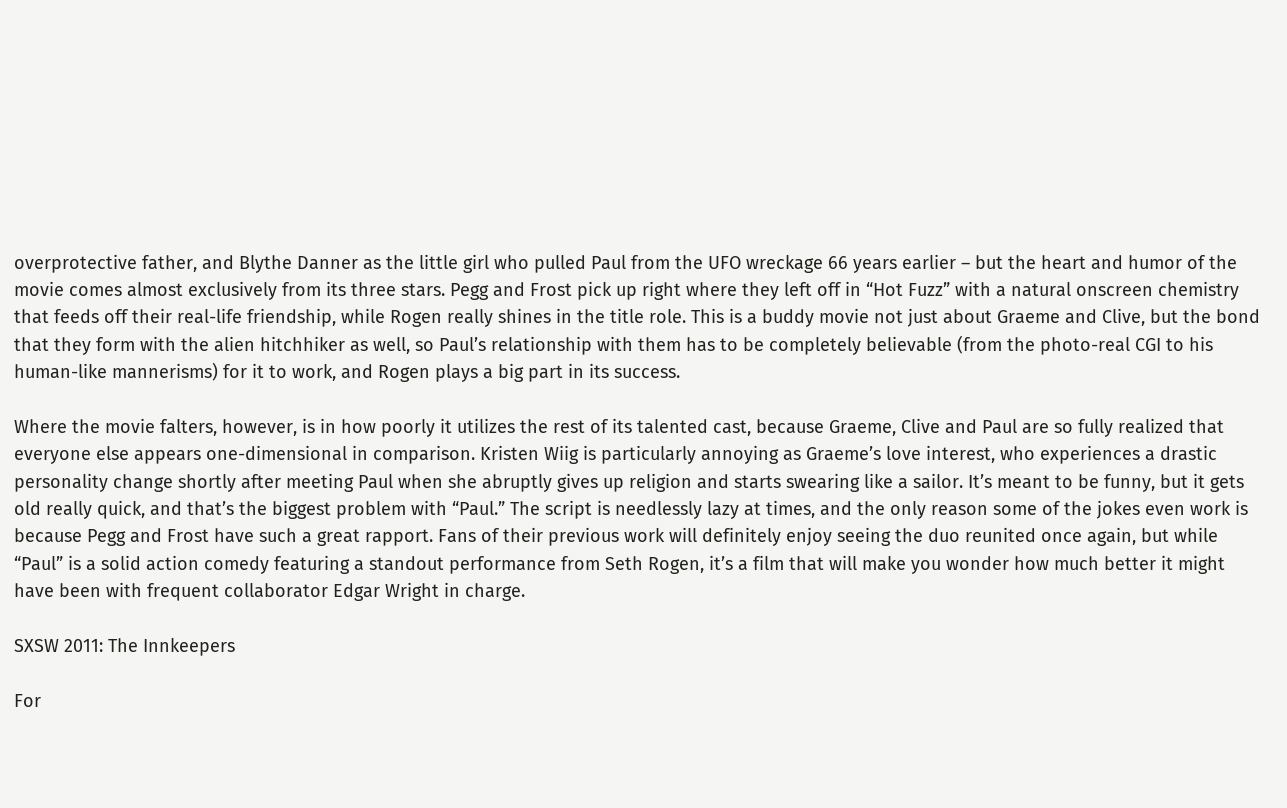overprotective father, and Blythe Danner as the little girl who pulled Paul from the UFO wreckage 66 years earlier – but the heart and humor of the movie comes almost exclusively from its three stars. Pegg and Frost pick up right where they left off in “Hot Fuzz” with a natural onscreen chemistry that feeds off their real-life friendship, while Rogen really shines in the title role. This is a buddy movie not just about Graeme and Clive, but the bond that they form with the alien hitchhiker as well, so Paul’s relationship with them has to be completely believable (from the photo-real CGI to his human-like mannerisms) for it to work, and Rogen plays a big part in its success.

Where the movie falters, however, is in how poorly it utilizes the rest of its talented cast, because Graeme, Clive and Paul are so fully realized that everyone else appears one-dimensional in comparison. Kristen Wiig is particularly annoying as Graeme’s love interest, who experiences a drastic personality change shortly after meeting Paul when she abruptly gives up religion and starts swearing like a sailor. It’s meant to be funny, but it gets old really quick, and that’s the biggest problem with “Paul.” The script is needlessly lazy at times, and the only reason some of the jokes even work is because Pegg and Frost have such a great rapport. Fans of their previous work will definitely enjoy seeing the duo reunited once again, but while “Paul” is a solid action comedy featuring a standout performance from Seth Rogen, it’s a film that will make you wonder how much better it might have been with frequent collaborator Edgar Wright in charge.

SXSW 2011: The Innkeepers

For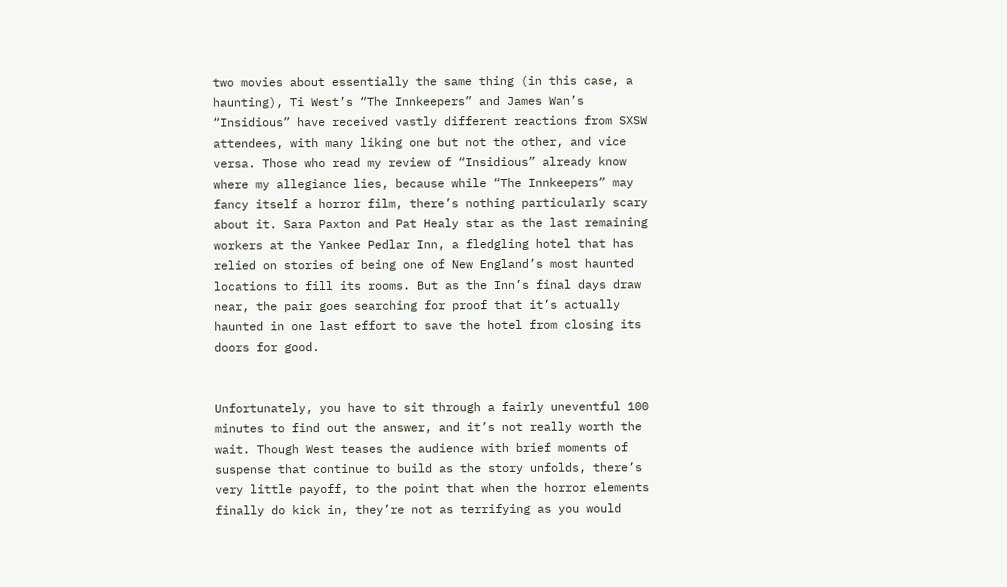two movies about essentially the same thing (in this case, a haunting), Ti West’s “The Innkeepers” and James Wan’s “Insidious” have received vastly different reactions from SXSW attendees, with many liking one but not the other, and vice versa. Those who read my review of “Insidious” already know where my allegiance lies, because while “The Innkeepers” may fancy itself a horror film, there’s nothing particularly scary about it. Sara Paxton and Pat Healy star as the last remaining workers at the Yankee Pedlar Inn, a fledgling hotel that has relied on stories of being one of New England’s most haunted locations to fill its rooms. But as the Inn’s final days draw near, the pair goes searching for proof that it’s actually haunted in one last effort to save the hotel from closing its doors for good.


Unfortunately, you have to sit through a fairly uneventful 100 minutes to find out the answer, and it’s not really worth the wait. Though West teases the audience with brief moments of suspense that continue to build as the story unfolds, there’s very little payoff, to the point that when the horror elements finally do kick in, they’re not as terrifying as you would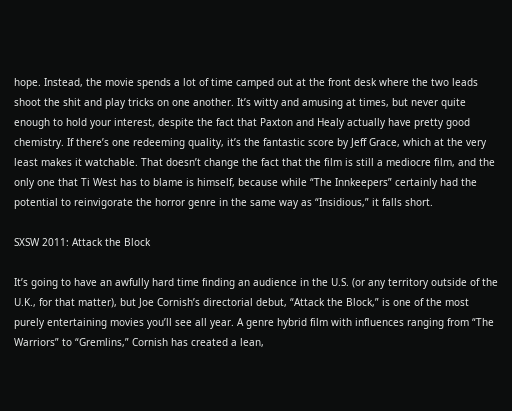hope. Instead, the movie spends a lot of time camped out at the front desk where the two leads shoot the shit and play tricks on one another. It’s witty and amusing at times, but never quite enough to hold your interest, despite the fact that Paxton and Healy actually have pretty good chemistry. If there’s one redeeming quality, it’s the fantastic score by Jeff Grace, which at the very least makes it watchable. That doesn’t change the fact that the film is still a mediocre film, and the only one that Ti West has to blame is himself, because while “The Innkeepers” certainly had the potential to reinvigorate the horror genre in the same way as “Insidious,” it falls short.

SXSW 2011: Attack the Block

It’s going to have an awfully hard time finding an audience in the U.S. (or any territory outside of the U.K., for that matter), but Joe Cornish’s directorial debut, “Attack the Block,” is one of the most purely entertaining movies you’ll see all year. A genre hybrid film with influences ranging from “The Warriors” to “Gremlins,” Cornish has created a lean,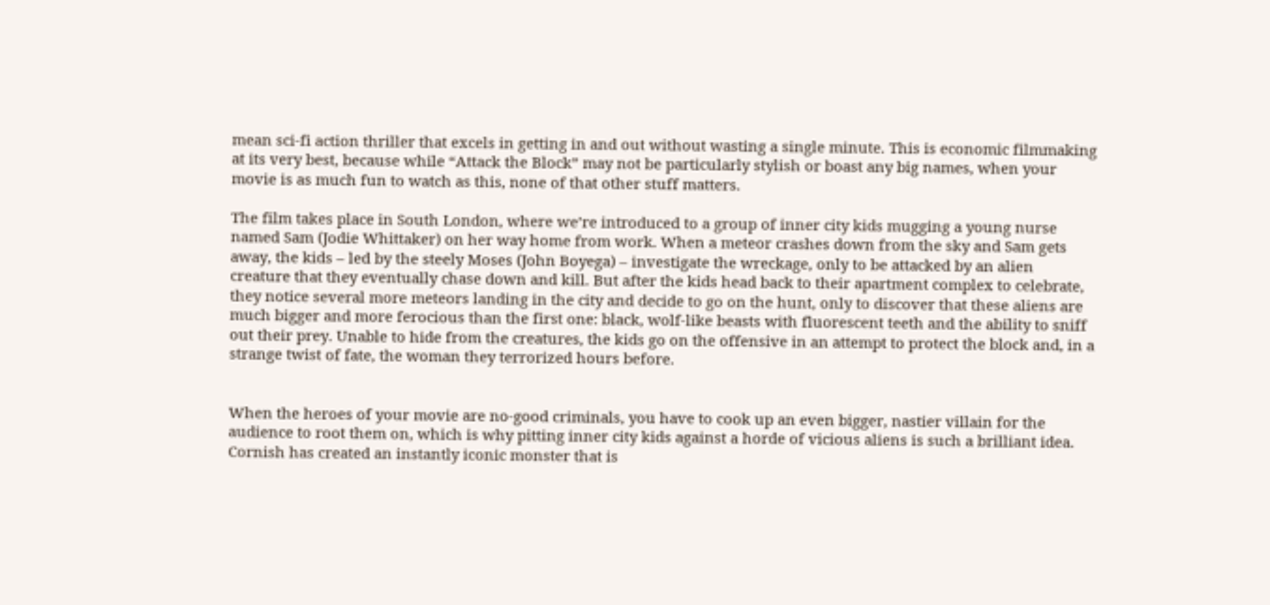mean sci-fi action thriller that excels in getting in and out without wasting a single minute. This is economic filmmaking at its very best, because while “Attack the Block” may not be particularly stylish or boast any big names, when your movie is as much fun to watch as this, none of that other stuff matters.

The film takes place in South London, where we’re introduced to a group of inner city kids mugging a young nurse named Sam (Jodie Whittaker) on her way home from work. When a meteor crashes down from the sky and Sam gets away, the kids – led by the steely Moses (John Boyega) – investigate the wreckage, only to be attacked by an alien creature that they eventually chase down and kill. But after the kids head back to their apartment complex to celebrate, they notice several more meteors landing in the city and decide to go on the hunt, only to discover that these aliens are much bigger and more ferocious than the first one: black, wolf-like beasts with fluorescent teeth and the ability to sniff out their prey. Unable to hide from the creatures, the kids go on the offensive in an attempt to protect the block and, in a strange twist of fate, the woman they terrorized hours before.


When the heroes of your movie are no-good criminals, you have to cook up an even bigger, nastier villain for the audience to root them on, which is why pitting inner city kids against a horde of vicious aliens is such a brilliant idea. Cornish has created an instantly iconic monster that is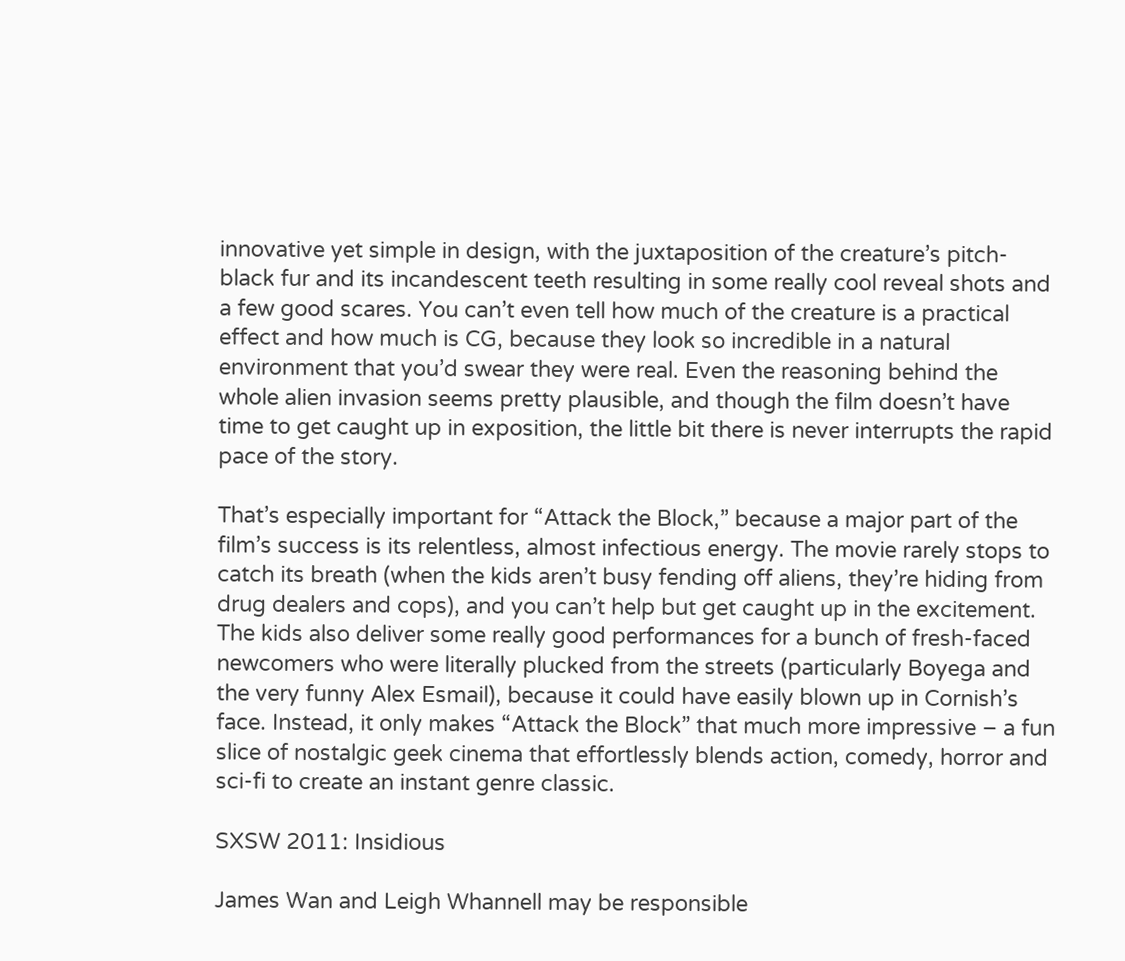innovative yet simple in design, with the juxtaposition of the creature’s pitch-black fur and its incandescent teeth resulting in some really cool reveal shots and a few good scares. You can’t even tell how much of the creature is a practical effect and how much is CG, because they look so incredible in a natural environment that you’d swear they were real. Even the reasoning behind the whole alien invasion seems pretty plausible, and though the film doesn’t have time to get caught up in exposition, the little bit there is never interrupts the rapid pace of the story.

That’s especially important for “Attack the Block,” because a major part of the film’s success is its relentless, almost infectious energy. The movie rarely stops to catch its breath (when the kids aren’t busy fending off aliens, they’re hiding from drug dealers and cops), and you can’t help but get caught up in the excitement. The kids also deliver some really good performances for a bunch of fresh-faced newcomers who were literally plucked from the streets (particularly Boyega and the very funny Alex Esmail), because it could have easily blown up in Cornish’s face. Instead, it only makes “Attack the Block” that much more impressive – a fun slice of nostalgic geek cinema that effortlessly blends action, comedy, horror and sci-fi to create an instant genre classic.

SXSW 2011: Insidious

James Wan and Leigh Whannell may be responsible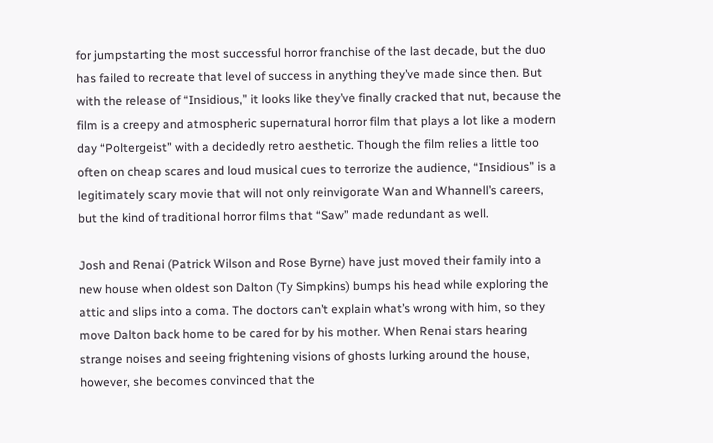for jumpstarting the most successful horror franchise of the last decade, but the duo has failed to recreate that level of success in anything they’ve made since then. But with the release of “Insidious,” it looks like they’ve finally cracked that nut, because the film is a creepy and atmospheric supernatural horror film that plays a lot like a modern day “Poltergeist” with a decidedly retro aesthetic. Though the film relies a little too often on cheap scares and loud musical cues to terrorize the audience, “Insidious” is a legitimately scary movie that will not only reinvigorate Wan and Whannell’s careers, but the kind of traditional horror films that “Saw” made redundant as well.

Josh and Renai (Patrick Wilson and Rose Byrne) have just moved their family into a new house when oldest son Dalton (Ty Simpkins) bumps his head while exploring the attic and slips into a coma. The doctors can’t explain what’s wrong with him, so they move Dalton back home to be cared for by his mother. When Renai stars hearing strange noises and seeing frightening visions of ghosts lurking around the house, however, she becomes convinced that the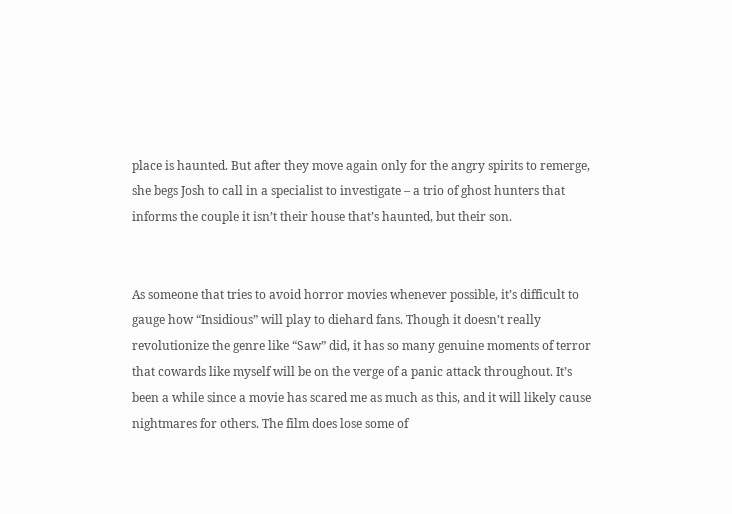place is haunted. But after they move again only for the angry spirits to remerge, she begs Josh to call in a specialist to investigate – a trio of ghost hunters that informs the couple it isn’t their house that’s haunted, but their son.


As someone that tries to avoid horror movies whenever possible, it’s difficult to gauge how “Insidious” will play to diehard fans. Though it doesn’t really revolutionize the genre like “Saw” did, it has so many genuine moments of terror that cowards like myself will be on the verge of a panic attack throughout. It’s been a while since a movie has scared me as much as this, and it will likely cause nightmares for others. The film does lose some of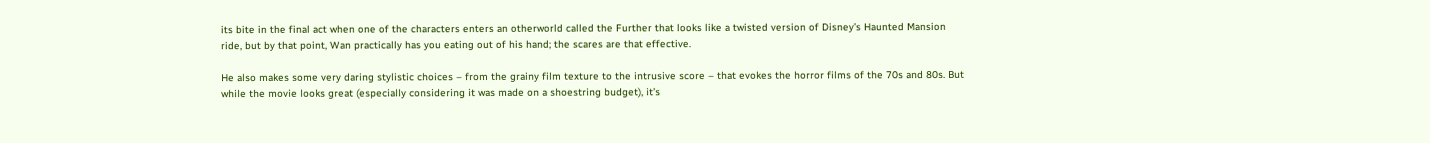its bite in the final act when one of the characters enters an otherworld called the Further that looks like a twisted version of Disney’s Haunted Mansion ride, but by that point, Wan practically has you eating out of his hand; the scares are that effective.

He also makes some very daring stylistic choices – from the grainy film texture to the intrusive score – that evokes the horror films of the 70s and 80s. But while the movie looks great (especially considering it was made on a shoestring budget), it’s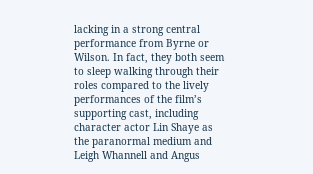lacking in a strong central performance from Byrne or Wilson. In fact, they both seem to sleep walking through their roles compared to the lively performances of the film’s supporting cast, including character actor Lin Shaye as the paranormal medium and Leigh Whannell and Angus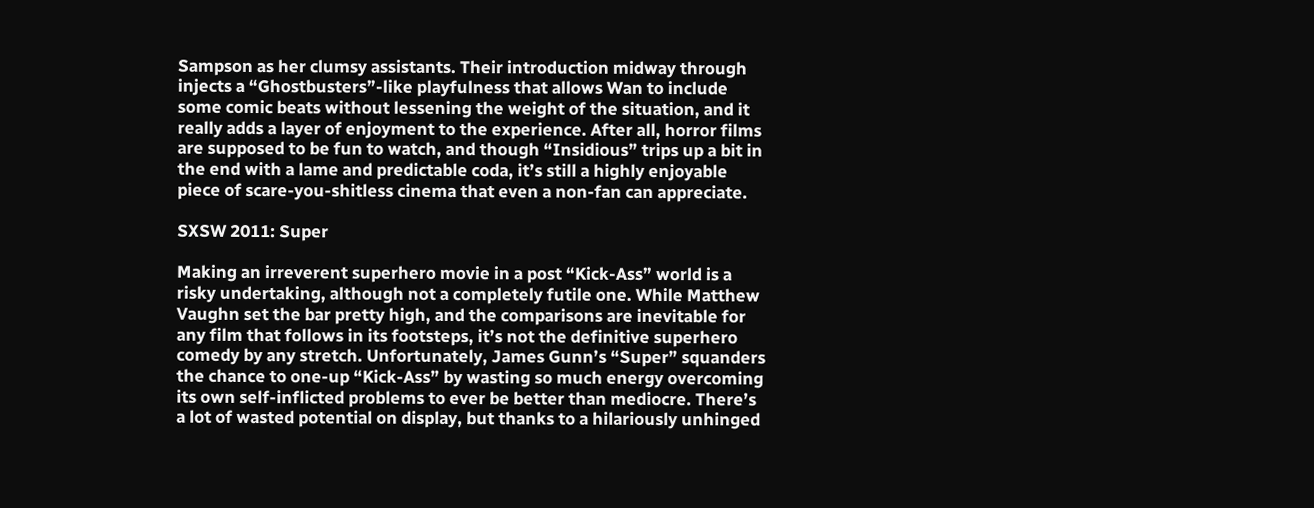Sampson as her clumsy assistants. Their introduction midway through injects a “Ghostbusters”-like playfulness that allows Wan to include some comic beats without lessening the weight of the situation, and it really adds a layer of enjoyment to the experience. After all, horror films are supposed to be fun to watch, and though “Insidious” trips up a bit in the end with a lame and predictable coda, it’s still a highly enjoyable piece of scare-you-shitless cinema that even a non-fan can appreciate.

SXSW 2011: Super

Making an irreverent superhero movie in a post “Kick-Ass” world is a risky undertaking, although not a completely futile one. While Matthew Vaughn set the bar pretty high, and the comparisons are inevitable for any film that follows in its footsteps, it’s not the definitive superhero comedy by any stretch. Unfortunately, James Gunn’s “Super” squanders the chance to one-up “Kick-Ass” by wasting so much energy overcoming its own self-inflicted problems to ever be better than mediocre. There’s a lot of wasted potential on display, but thanks to a hilariously unhinged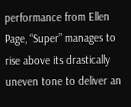performance from Ellen Page, “Super” manages to rise above its drastically uneven tone to deliver an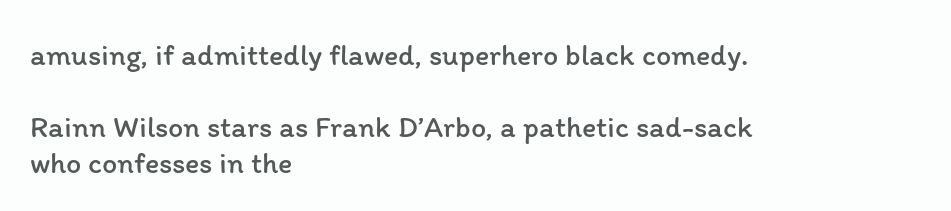amusing, if admittedly flawed, superhero black comedy.

Rainn Wilson stars as Frank D’Arbo, a pathetic sad-sack who confesses in the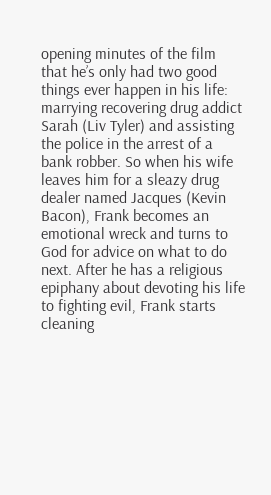opening minutes of the film that he’s only had two good things ever happen in his life: marrying recovering drug addict Sarah (Liv Tyler) and assisting the police in the arrest of a bank robber. So when his wife leaves him for a sleazy drug dealer named Jacques (Kevin Bacon), Frank becomes an emotional wreck and turns to God for advice on what to do next. After he has a religious epiphany about devoting his life to fighting evil, Frank starts cleaning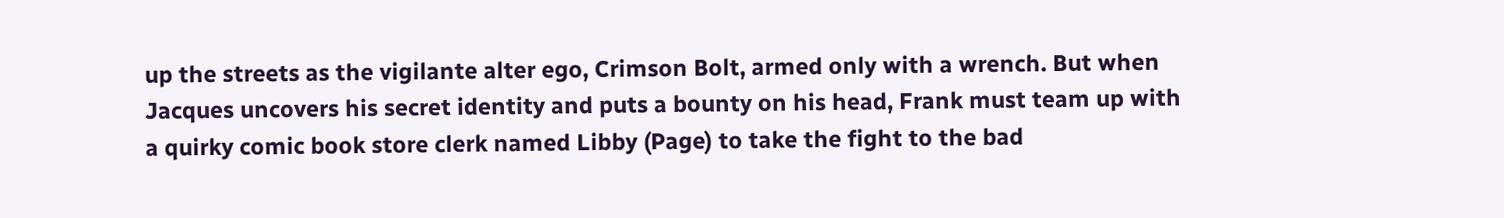up the streets as the vigilante alter ego, Crimson Bolt, armed only with a wrench. But when Jacques uncovers his secret identity and puts a bounty on his head, Frank must team up with a quirky comic book store clerk named Libby (Page) to take the fight to the bad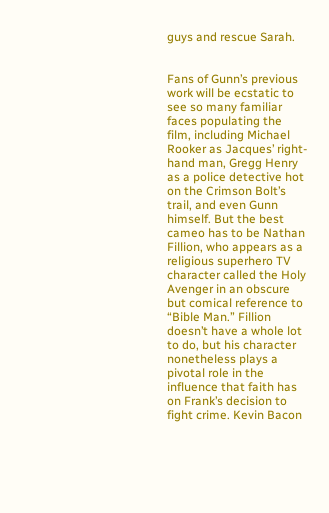guys and rescue Sarah.


Fans of Gunn’s previous work will be ecstatic to see so many familiar faces populating the film, including Michael Rooker as Jacques’ right-hand man, Gregg Henry as a police detective hot on the Crimson Bolt’s trail, and even Gunn himself. But the best cameo has to be Nathan Fillion, who appears as a religious superhero TV character called the Holy Avenger in an obscure but comical reference to “Bible Man.” Fillion doesn’t have a whole lot to do, but his character nonetheless plays a pivotal role in the influence that faith has on Frank’s decision to fight crime. Kevin Bacon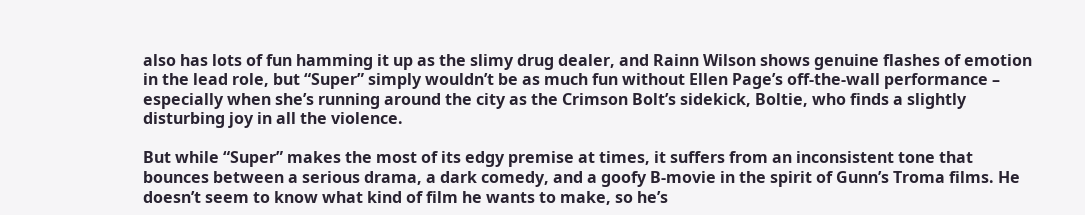also has lots of fun hamming it up as the slimy drug dealer, and Rainn Wilson shows genuine flashes of emotion in the lead role, but “Super” simply wouldn’t be as much fun without Ellen Page’s off-the-wall performance – especially when she’s running around the city as the Crimson Bolt’s sidekick, Boltie, who finds a slightly disturbing joy in all the violence.

But while “Super” makes the most of its edgy premise at times, it suffers from an inconsistent tone that bounces between a serious drama, a dark comedy, and a goofy B-movie in the spirit of Gunn’s Troma films. He doesn’t seem to know what kind of film he wants to make, so he’s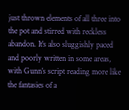just thrown elements of all three into the pot and stirred with reckless abandon. It’s also sluggishly paced and poorly written in some areas, with Gunn’s script reading more like the fantasies of a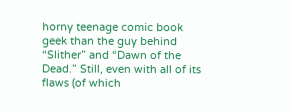horny teenage comic book geek than the guy behind “Slither” and “Dawn of the Dead.” Still, even with all of its flaws (of which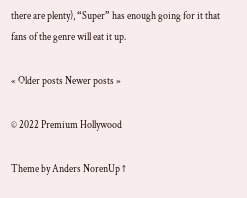there are plenty), “Super” has enough going for it that fans of the genre will eat it up.

« Older posts Newer posts »

© 2022 Premium Hollywood

Theme by Anders NorenUp ↑